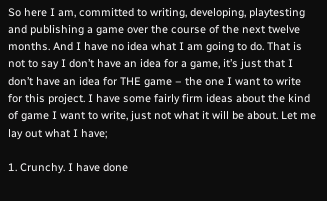So here I am, committed to writing, developing, playtesting and publishing a game over the course of the next twelve months. And I have no idea what I am going to do. That is not to say I don’t have an idea for a game, it’s just that I don’t have an idea for THE game – the one I want to write for this project. I have some fairly firm ideas about the kind of game I want to write, just not what it will be about. Let me lay out what I have;

1. Crunchy. I have done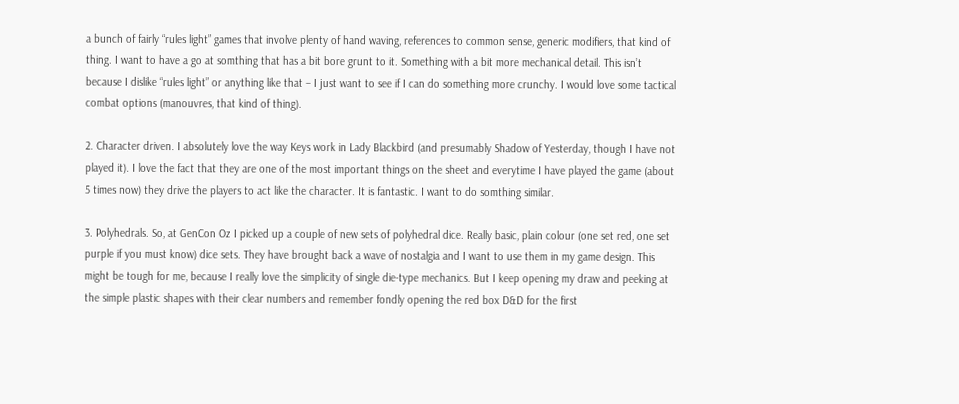a bunch of fairly “rules light” games that involve plenty of hand waving, references to common sense, generic modifiers, that kind of thing. I want to have a go at somthing that has a bit bore grunt to it. Something with a bit more mechanical detail. This isn’t because I dislike “rules light” or anything like that – I just want to see if I can do something more crunchy. I would love some tactical combat options (manouvres, that kind of thing).

2. Character driven. I absolutely love the way Keys work in Lady Blackbird (and presumably Shadow of Yesterday, though I have not played it). I love the fact that they are one of the most important things on the sheet and everytime I have played the game (about 5 times now) they drive the players to act like the character. It is fantastic. I want to do somthing similar.

3. Polyhedrals. So, at GenCon Oz I picked up a couple of new sets of polyhedral dice. Really basic, plain colour (one set red, one set purple if you must know) dice sets. They have brought back a wave of nostalgia and I want to use them in my game design. This might be tough for me, because I really love the simplicity of single die-type mechanics. But I keep opening my draw and peeking at the simple plastic shapes with their clear numbers and remember fondly opening the red box D&D for the first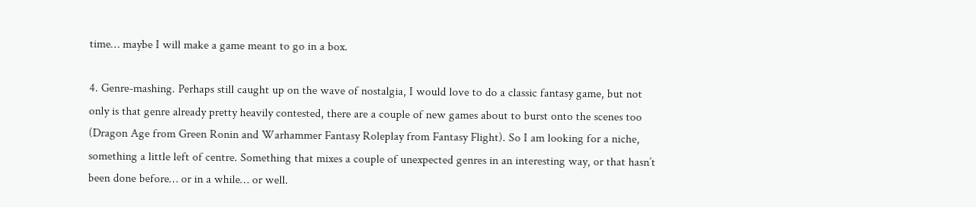time… maybe I will make a game meant to go in a box.

4. Genre-mashing. Perhaps still caught up on the wave of nostalgia, I would love to do a classic fantasy game, but not only is that genre already pretty heavily contested, there are a couple of new games about to burst onto the scenes too (Dragon Age from Green Ronin and Warhammer Fantasy Roleplay from Fantasy Flight). So I am looking for a niche, something a little left of centre. Something that mixes a couple of unexpected genres in an interesting way, or that hasn’t been done before… or in a while… or well.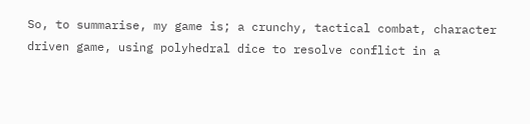So, to summarise, my game is; a crunchy, tactical combat, character driven game, using polyhedral dice to resolve conflict in a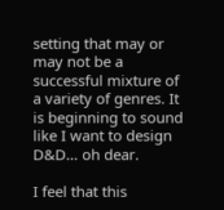setting that may or may not be a successful mixture of a variety of genres. It is beginning to sound like I want to design D&D… oh dear.

I feel that this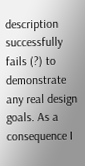description successfully fails (?) to demonstrate any real design goals. As a consequence I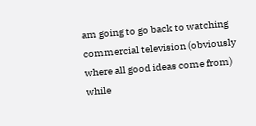am going to go back to watching commercial television (obviously where all good ideas come from) while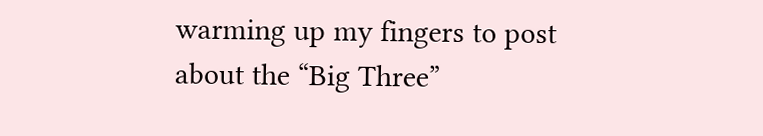warming up my fingers to post about the “Big Three”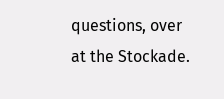questions, over at the Stockade.